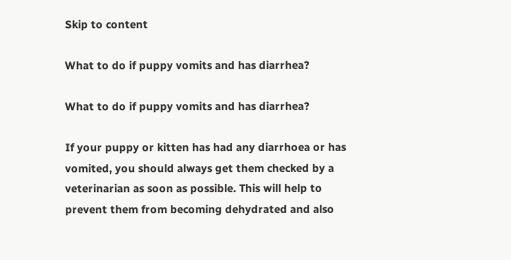Skip to content

What to do if puppy vomits and has diarrhea?

What to do if puppy vomits and has diarrhea?

If your puppy or kitten has had any diarrhoea or has vomited, you should always get them checked by a veterinarian as soon as possible. This will help to prevent them from becoming dehydrated and also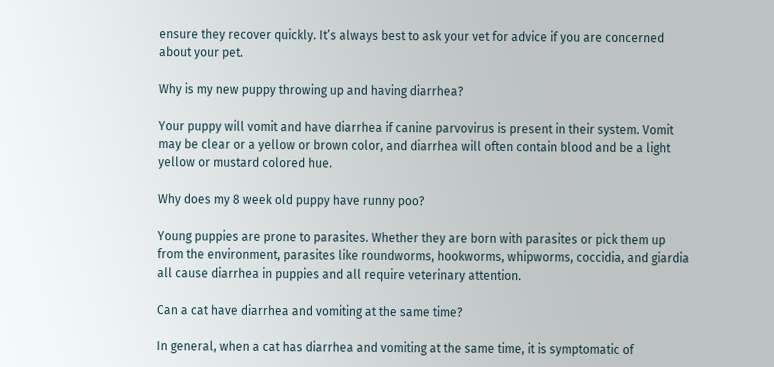ensure they recover quickly. It’s always best to ask your vet for advice if you are concerned about your pet.

Why is my new puppy throwing up and having diarrhea?

Your puppy will vomit and have diarrhea if canine parvovirus is present in their system. Vomit may be clear or a yellow or brown color, and diarrhea will often contain blood and be a light yellow or mustard colored hue.

Why does my 8 week old puppy have runny poo?

Young puppies are prone to parasites. Whether they are born with parasites or pick them up from the environment, parasites like roundworms, hookworms, whipworms, coccidia, and giardia all cause diarrhea in puppies and all require veterinary attention.

Can a cat have diarrhea and vomiting at the same time?

In general, when a cat has diarrhea and vomiting at the same time, it is symptomatic of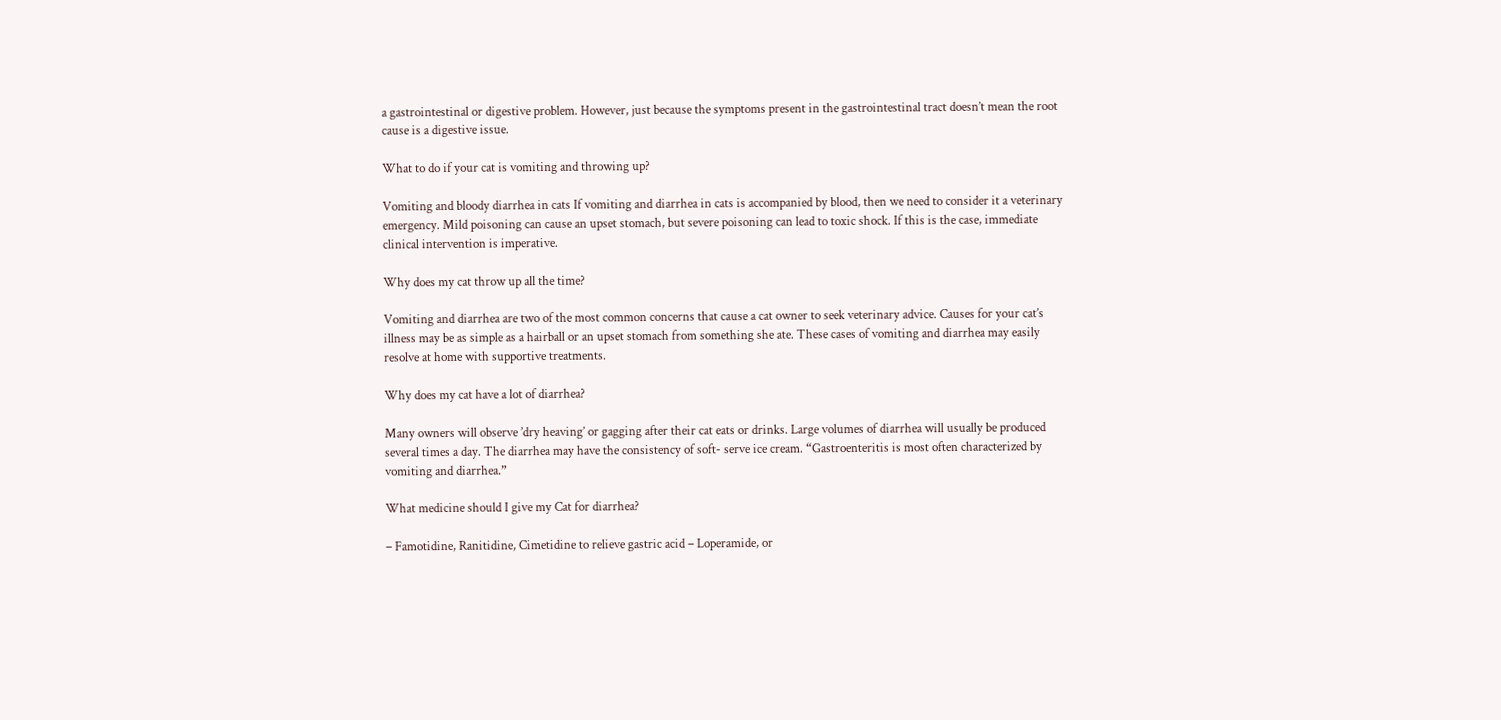a gastrointestinal or digestive problem. However, just because the symptoms present in the gastrointestinal tract doesn’t mean the root cause is a digestive issue.

What to do if your cat is vomiting and throwing up?

Vomiting and bloody diarrhea in cats If vomiting and diarrhea in cats is accompanied by blood, then we need to consider it a veterinary emergency. Mild poisoning can cause an upset stomach, but severe poisoning can lead to toxic shock. If this is the case, immediate clinical intervention is imperative.

Why does my cat throw up all the time?

Vomiting and diarrhea are two of the most common concerns that cause a cat owner to seek veterinary advice. Causes for your cat’s illness may be as simple as a hairball or an upset stomach from something she ate. These cases of vomiting and diarrhea may easily resolve at home with supportive treatments.

Why does my cat have a lot of diarrhea?

Many owners will observe ’dry heaving’ or gagging after their cat eats or drinks. Large volumes of diarrhea will usually be produced several times a day. The diarrhea may have the consistency of soft- serve ice cream. “Gastroenteritis is most often characterized by vomiting and diarrhea.”

What medicine should I give my Cat for diarrhea?

– Famotidine, Ranitidine, Cimetidine to relieve gastric acid – Loperamide, or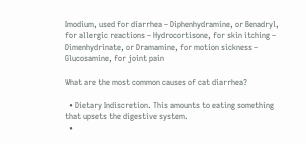Imodium, used for diarrhea – Diphenhydramine, or Benadryl, for allergic reactions – Hydrocortisone, for skin itching – Dimenhydrinate, or Dramamine, for motion sickness – Glucosamine, for joint pain

What are the most common causes of cat diarrhea?

  • Dietary Indiscretion. This amounts to eating something that upsets the digestive system.
  •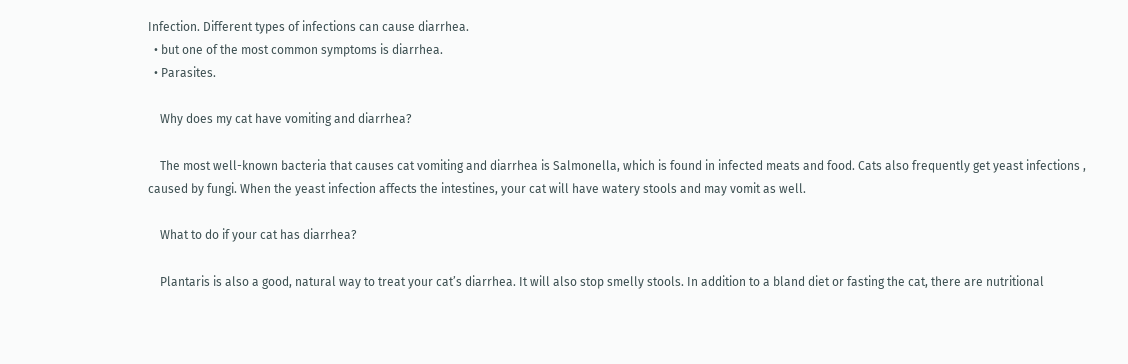Infection. Different types of infections can cause diarrhea.
  • but one of the most common symptoms is diarrhea.
  • Parasites.

    Why does my cat have vomiting and diarrhea?

    The most well-known bacteria that causes cat vomiting and diarrhea is Salmonella, which is found in infected meats and food. Cats also frequently get yeast infections , caused by fungi. When the yeast infection affects the intestines, your cat will have watery stools and may vomit as well.

    What to do if your cat has diarrhea?

    Plantaris is also a good, natural way to treat your cat’s diarrhea. It will also stop smelly stools. In addition to a bland diet or fasting the cat, there are nutritional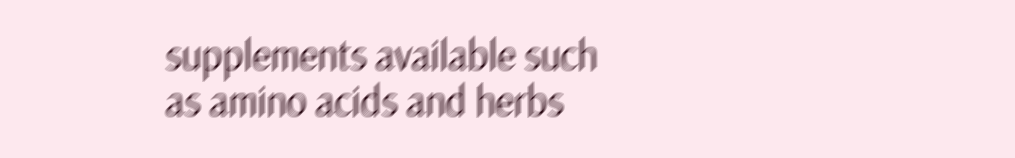supplements available such as amino acids and herbs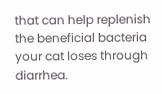that can help replenish the beneficial bacteria your cat loses through diarrhea.